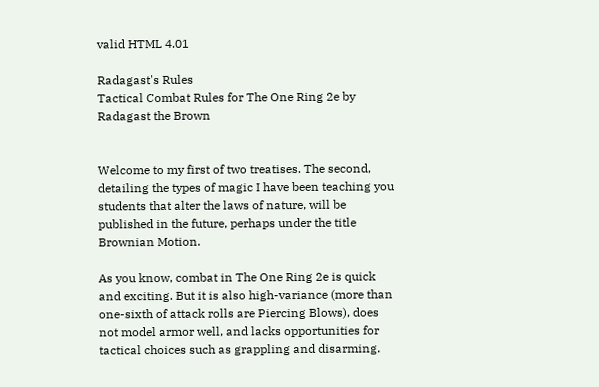valid HTML 4.01

Radagast's Rules
Tactical Combat Rules for The One Ring 2e by Radagast the Brown


Welcome to my first of two treatises. The second, detailing the types of magic I have been teaching you students that alter the laws of nature, will be published in the future, perhaps under the title Brownian Motion.

As you know, combat in The One Ring 2e is quick and exciting. But it is also high-variance (more than one-sixth of attack rolls are Piercing Blows), does not model armor well, and lacks opportunities for tactical choices such as grappling and disarming.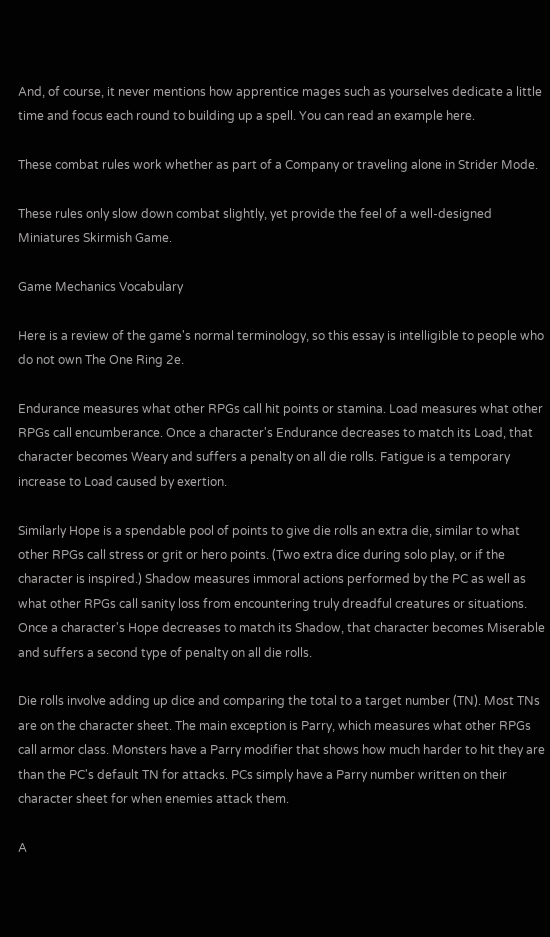And, of course, it never mentions how apprentice mages such as yourselves dedicate a little time and focus each round to building up a spell. You can read an example here.

These combat rules work whether as part of a Company or traveling alone in Strider Mode.

These rules only slow down combat slightly, yet provide the feel of a well-designed Miniatures Skirmish Game.

Game Mechanics Vocabulary

Here is a review of the game's normal terminology, so this essay is intelligible to people who do not own The One Ring 2e.

Endurance measures what other RPGs call hit points or stamina. Load measures what other RPGs call encumberance. Once a character's Endurance decreases to match its Load, that character becomes Weary and suffers a penalty on all die rolls. Fatigue is a temporary increase to Load caused by exertion.

Similarly Hope is a spendable pool of points to give die rolls an extra die, similar to what other RPGs call stress or grit or hero points. (Two extra dice during solo play, or if the character is inspired.) Shadow measures immoral actions performed by the PC as well as what other RPGs call sanity loss from encountering truly dreadful creatures or situations. Once a character's Hope decreases to match its Shadow, that character becomes Miserable and suffers a second type of penalty on all die rolls.

Die rolls involve adding up dice and comparing the total to a target number (TN). Most TNs are on the character sheet. The main exception is Parry, which measures what other RPGs call armor class. Monsters have a Parry modifier that shows how much harder to hit they are than the PC's default TN for attacks. PCs simply have a Parry number written on their character sheet for when enemies attack them.

A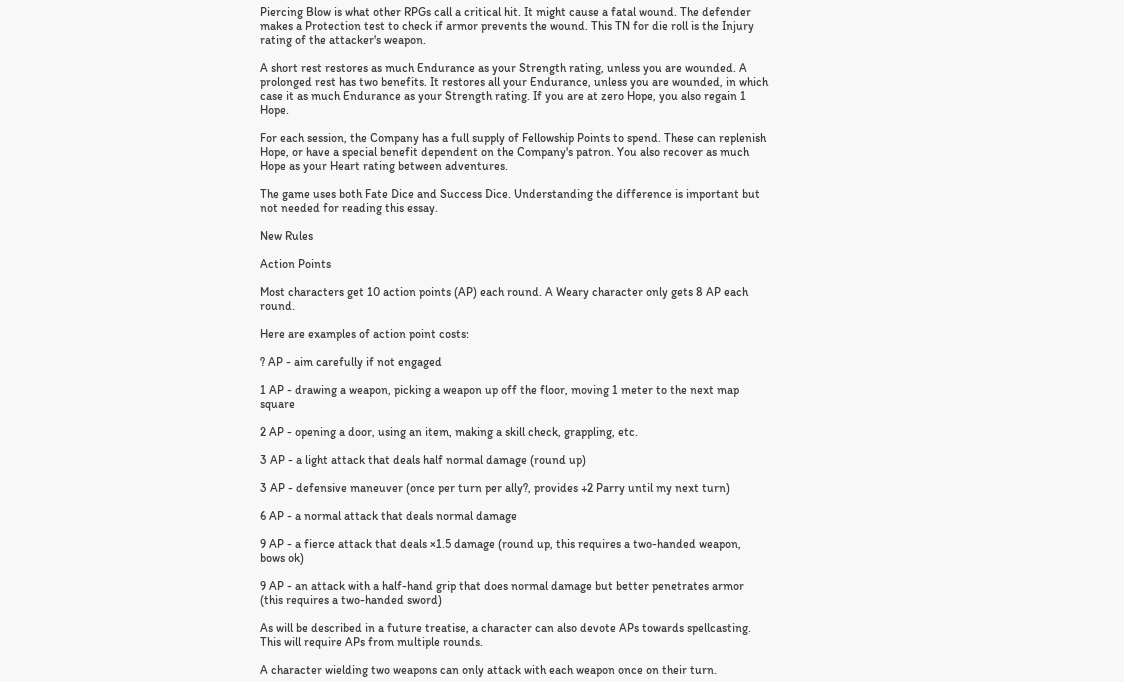Piercing Blow is what other RPGs call a critical hit. It might cause a fatal wound. The defender makes a Protection test to check if armor prevents the wound. This TN for die roll is the Injury rating of the attacker's weapon.

A short rest restores as much Endurance as your Strength rating, unless you are wounded. A prolonged rest has two benefits. It restores all your Endurance, unless you are wounded, in which case it as much Endurance as your Strength rating. If you are at zero Hope, you also regain 1 Hope.

For each session, the Company has a full supply of Fellowship Points to spend. These can replenish Hope, or have a special benefit dependent on the Company's patron. You also recover as much Hope as your Heart rating between adventures.

The game uses both Fate Dice and Success Dice. Understanding the difference is important but not needed for reading this essay.

New Rules

Action Points

Most characters get 10 action points (AP) each round. A Weary character only gets 8 AP each round.

Here are examples of action point costs:

? AP - aim carefully if not engaged

1 AP - drawing a weapon, picking a weapon up off the floor, moving 1 meter to the next map square

2 AP - opening a door, using an item, making a skill check, grappling, etc.

3 AP - a light attack that deals half normal damage (round up)

3 AP - defensive maneuver (once per turn per ally?, provides +2 Parry until my next turn)

6 AP - a normal attack that deals normal damage

9 AP - a fierce attack that deals ×1.5 damage (round up, this requires a two-handed weapon, bows ok)

9 AP - an attack with a half-hand grip that does normal damage but better penetrates armor (this requires a two-handed sword)

As will be described in a future treatise, a character can also devote APs towards spellcasting. This will require APs from multiple rounds.

A character wielding two weapons can only attack with each weapon once on their turn.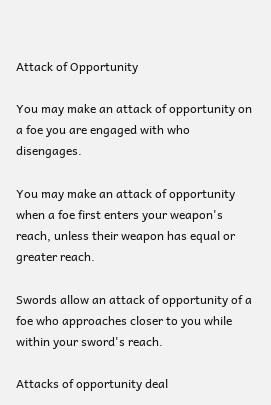Attack of Opportunity

You may make an attack of opportunity on a foe you are engaged with who disengages.

You may make an attack of opportunity when a foe first enters your weapon's reach, unless their weapon has equal or greater reach.

Swords allow an attack of opportunity of a foe who approaches closer to you while within your sword's reach.

Attacks of opportunity deal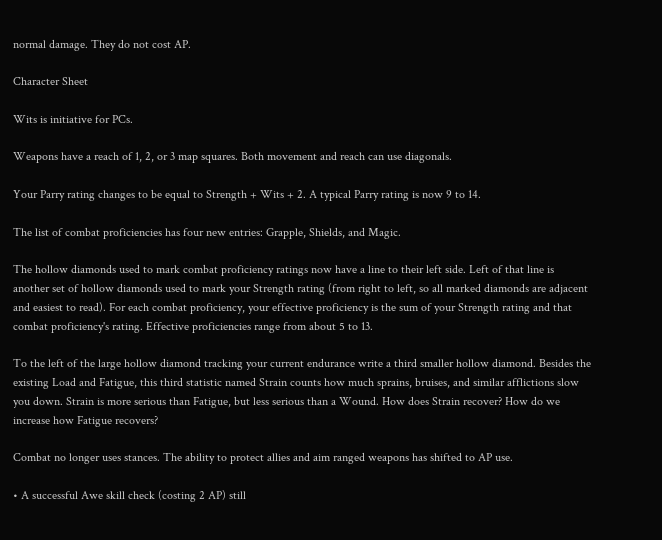normal damage. They do not cost AP.

Character Sheet

Wits is initiative for PCs.

Weapons have a reach of 1, 2, or 3 map squares. Both movement and reach can use diagonals.

Your Parry rating changes to be equal to Strength + Wits + 2. A typical Parry rating is now 9 to 14.

The list of combat proficiencies has four new entries: Grapple, Shields, and Magic.

The hollow diamonds used to mark combat proficiency ratings now have a line to their left side. Left of that line is another set of hollow diamonds used to mark your Strength rating (from right to left, so all marked diamonds are adjacent and easiest to read). For each combat proficiency, your effective proficiency is the sum of your Strength rating and that combat proficiency's rating. Effective proficiencies range from about 5 to 13.

To the left of the large hollow diamond tracking your current endurance write a third smaller hollow diamond. Besides the existing Load and Fatigue, this third statistic named Strain counts how much sprains, bruises, and similar afflictions slow you down. Strain is more serious than Fatigue, but less serious than a Wound. How does Strain recover? How do we increase how Fatigue recovers?

Combat no longer uses stances. The ability to protect allies and aim ranged weapons has shifted to AP use.

• A successful Awe skill check (costing 2 AP) still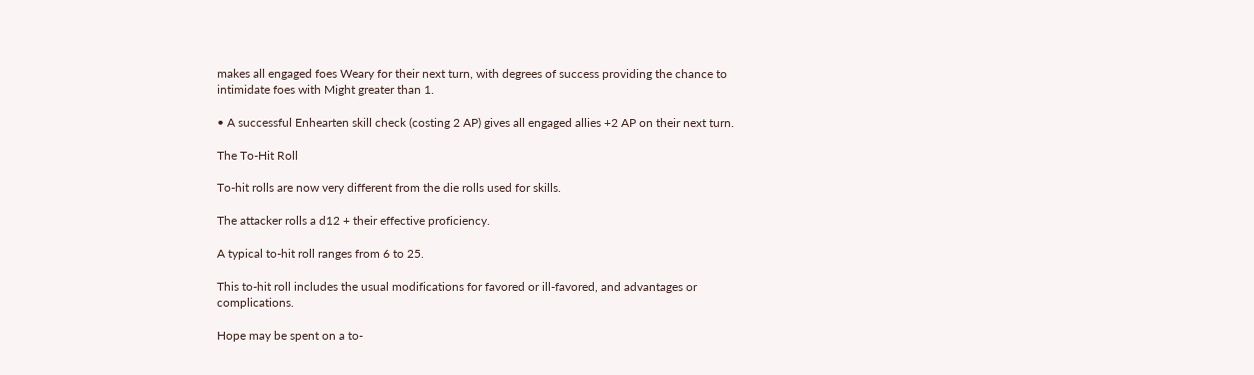makes all engaged foes Weary for their next turn, with degrees of success providing the chance to intimidate foes with Might greater than 1.

• A successful Enhearten skill check (costing 2 AP) gives all engaged allies +2 AP on their next turn.

The To-Hit Roll

To-hit rolls are now very different from the die rolls used for skills.

The attacker rolls a d12 + their effective proficiency.

A typical to-hit roll ranges from 6 to 25.

This to-hit roll includes the usual modifications for favored or ill-favored, and advantages or complications.

Hope may be spent on a to-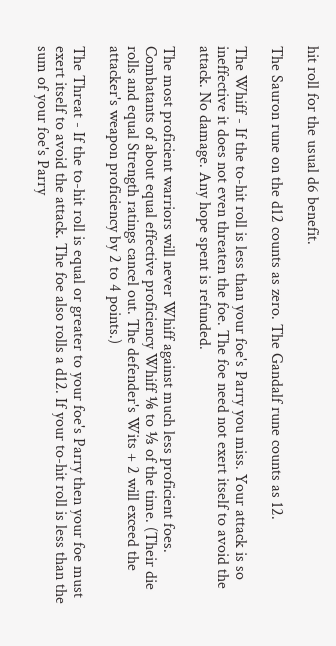hit roll for the usual d6 benefit.

The Sauron rune on the d12 counts as zero. The Gandalf rune counts as 12.

The Whiff - If the to-hit roll is less than your foe's Parry you miss. Your attack is so ineffective it does not even threaten the foe. The foe need not exert itself to avoid the attack. No damage. Any hope spent is refunded.

The most proficient warriors will never Whiff against much less proficient foes. Combatants of about equal effective proficiency Whiff ⅙ to ⅓ of the time. (Their die rolls and equal Strength ratings cancel out. The defender's Wits + 2 will exceed the attacker's weapon proficiency by 2 to 4 points.)

The Threat - If the to-hit roll is equal or greater to your foe's Parry then your foe must exert itself to avoid the attack. The foe also rolls a d12. If your to-hit roll is less than the sum of your foe's Parry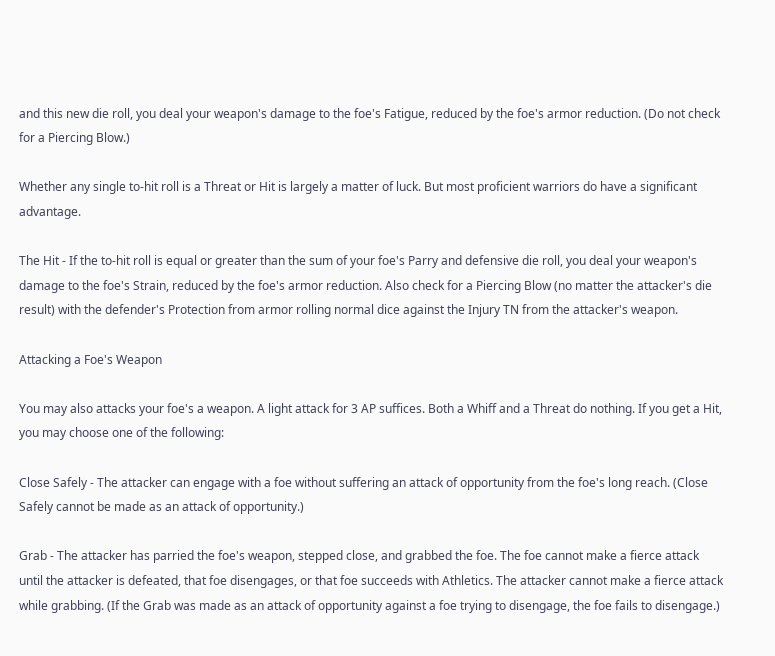and this new die roll, you deal your weapon's damage to the foe's Fatigue, reduced by the foe's armor reduction. (Do not check for a Piercing Blow.)

Whether any single to-hit roll is a Threat or Hit is largely a matter of luck. But most proficient warriors do have a significant advantage.

The Hit - If the to-hit roll is equal or greater than the sum of your foe's Parry and defensive die roll, you deal your weapon's damage to the foe's Strain, reduced by the foe's armor reduction. Also check for a Piercing Blow (no matter the attacker's die result) with the defender's Protection from armor rolling normal dice against the Injury TN from the attacker's weapon.

Attacking a Foe's Weapon

You may also attacks your foe's a weapon. A light attack for 3 AP suffices. Both a Whiff and a Threat do nothing. If you get a Hit, you may choose one of the following:

Close Safely - The attacker can engage with a foe without suffering an attack of opportunity from the foe's long reach. (Close Safely cannot be made as an attack of opportunity.)

Grab - The attacker has parried the foe's weapon, stepped close, and grabbed the foe. The foe cannot make a fierce attack until the attacker is defeated, that foe disengages, or that foe succeeds with Athletics. The attacker cannot make a fierce attack while grabbing. (If the Grab was made as an attack of opportunity against a foe trying to disengage, the foe fails to disengage.)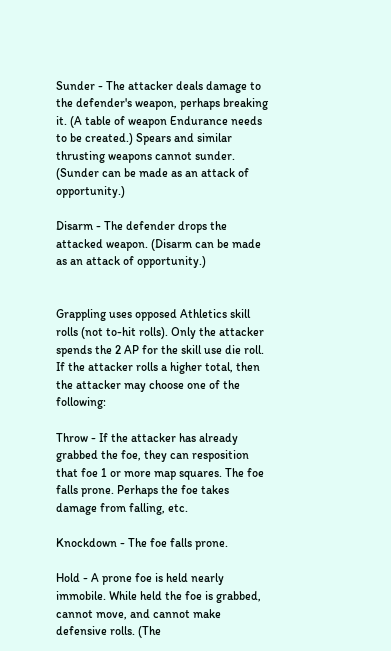Sunder - The attacker deals damage to the defender's weapon, perhaps breaking it. (A table of weapon Endurance needs to be created.) Spears and similar thrusting weapons cannot sunder. (Sunder can be made as an attack of opportunity.)

Disarm - The defender drops the attacked weapon. (Disarm can be made as an attack of opportunity.)


Grappling uses opposed Athletics skill rolls (not to-hit rolls). Only the attacker spends the 2 AP for the skill use die roll. If the attacker rolls a higher total, then the attacker may choose one of the following:

Throw - If the attacker has already grabbed the foe, they can resposition that foe 1 or more map squares. The foe falls prone. Perhaps the foe takes damage from falling, etc.

Knockdown - The foe falls prone.

Hold - A prone foe is held nearly immobile. While held the foe is grabbed, cannot move, and cannot make defensive rolls. (The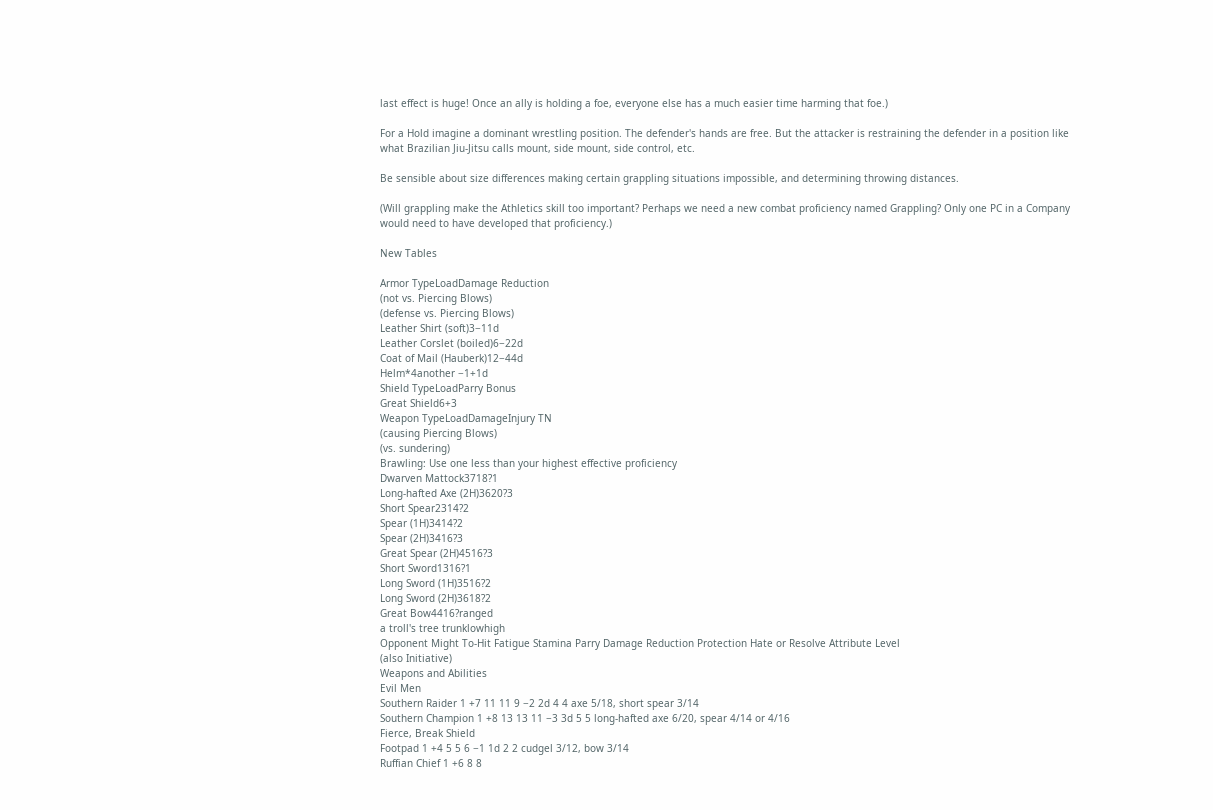last effect is huge! Once an ally is holding a foe, everyone else has a much easier time harming that foe.)

For a Hold imagine a dominant wrestling position. The defender's hands are free. But the attacker is restraining the defender in a position like what Brazilian Jiu-Jitsu calls mount, side mount, side control, etc.

Be sensible about size differences making certain grappling situations impossible, and determining throwing distances.

(Will grappling make the Athletics skill too important? Perhaps we need a new combat proficiency named Grappling? Only one PC in a Company would need to have developed that proficiency.)

New Tables

Armor TypeLoadDamage Reduction
(not vs. Piercing Blows)
(defense vs. Piercing Blows)
Leather Shirt (soft)3−11d
Leather Corslet (boiled)6−22d
Coat of Mail (Hauberk)12−44d
Helm*4another −1+1d
Shield TypeLoadParry Bonus
Great Shield6+3
Weapon TypeLoadDamageInjury TN
(causing Piercing Blows)
(vs. sundering)
Brawling: Use one less than your highest effective proficiency
Dwarven Mattock3718?1
Long-hafted Axe (2H)3620?3
Short Spear2314?2
Spear (1H)3414?2
Spear (2H)3416?3
Great Spear (2H)4516?3
Short Sword1316?1
Long Sword (1H)3516?2
Long Sword (2H)3618?2
Great Bow4416?ranged
a troll's tree trunklowhigh
Opponent Might To-Hit Fatigue Stamina Parry Damage Reduction Protection Hate or Resolve Attribute Level
(also Initiative)
Weapons and Abilities
Evil Men
Southern Raider 1 +7 11 11 9 −2 2d 4 4 axe 5/18, short spear 3/14
Southern Champion 1 +8 13 13 11 −3 3d 5 5 long-hafted axe 6/20, spear 4/14 or 4/16
Fierce, Break Shield
Footpad 1 +4 5 5 6 −1 1d 2 2 cudgel 3/12, bow 3/14
Ruffian Chief 1 +6 8 8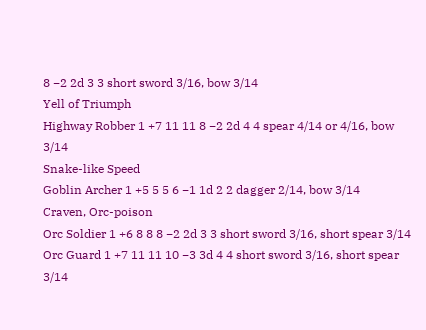8 −2 2d 3 3 short sword 3/16, bow 3/14
Yell of Triumph
Highway Robber 1 +7 11 11 8 −2 2d 4 4 spear 4/14 or 4/16, bow 3/14
Snake-like Speed
Goblin Archer 1 +5 5 5 6 −1 1d 2 2 dagger 2/14, bow 3/14
Craven, Orc-poison
Orc Soldier 1 +6 8 8 8 −2 2d 3 3 short sword 3/16, short spear 3/14
Orc Guard 1 +7 11 11 10 −3 3d 4 4 short sword 3/16, short spear 3/14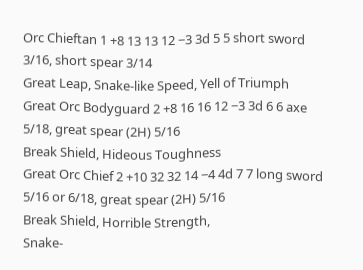Orc Chieftan 1 +8 13 13 12 −3 3d 5 5 short sword 3/16, short spear 3/14
Great Leap, Snake-like Speed, Yell of Triumph
Great Orc Bodyguard 2 +8 16 16 12 −3 3d 6 6 axe 5/18, great spear (2H) 5/16
Break Shield, Hideous Toughness
Great Orc Chief 2 +10 32 32 14 −4 4d 7 7 long sword 5/16 or 6/18, great spear (2H) 5/16
Break Shield, Horrible Strength,
Snake-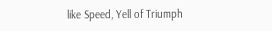like Speed, Yell of Triumph